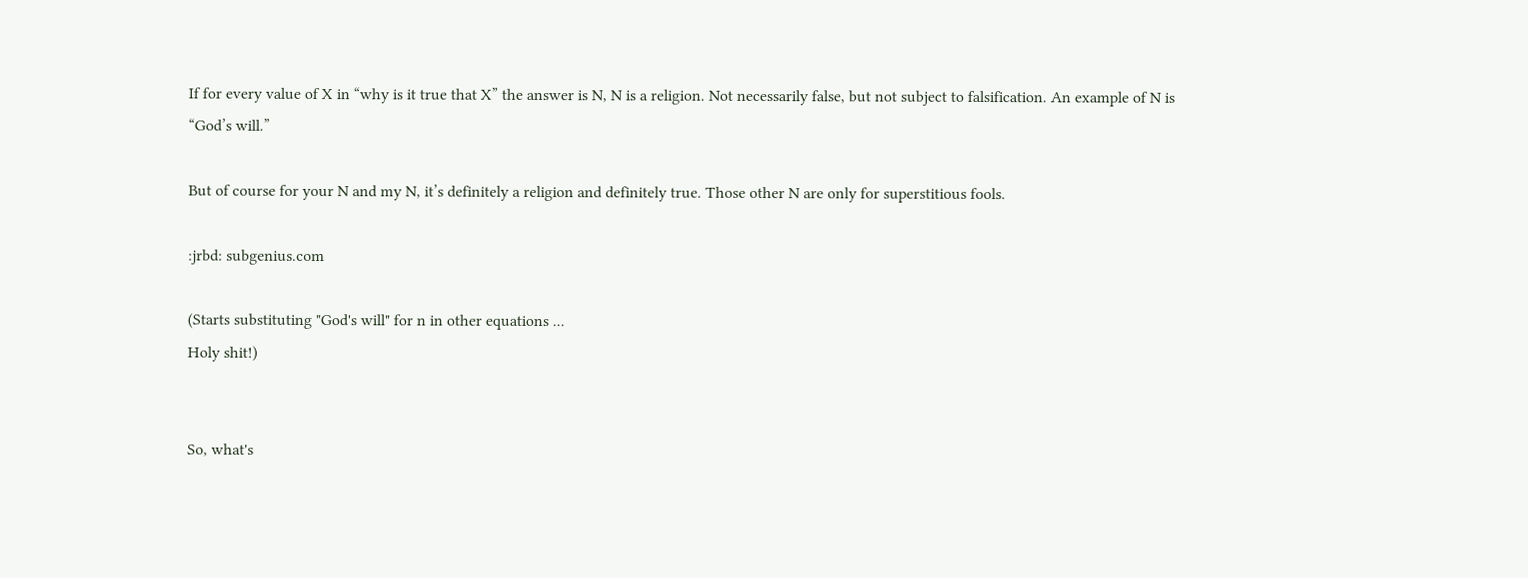If for every value of X in “why is it true that X” the answer is N, N is a religion. Not necessarily false, but not subject to falsification. An example of N is “God’s will.”

But of course for your N and my N, it’s definitely a religion and definitely true. Those other N are only for superstitious fools.

:jrbd: subgenius.com

(Starts substituting "God's will" for n in other equations ...
Holy shit!)


So, what's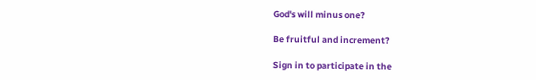God's will minus one?

Be fruitful and increment?

Sign in to participate in the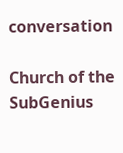conversation

Church of the SubGenius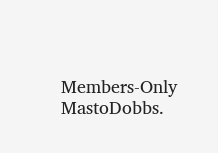Members-Only MastoDobbs.